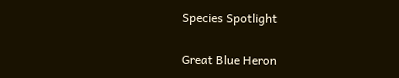Species Spotlight

Great Blue Heron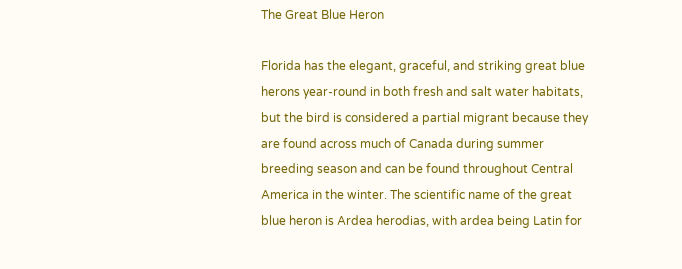The Great Blue Heron

Florida has the elegant, graceful, and striking great blue herons year-round in both fresh and salt water habitats, but the bird is considered a partial migrant because they are found across much of Canada during summer breeding season and can be found throughout Central America in the winter. The scientific name of the great blue heron is Ardea herodias, with ardea being Latin for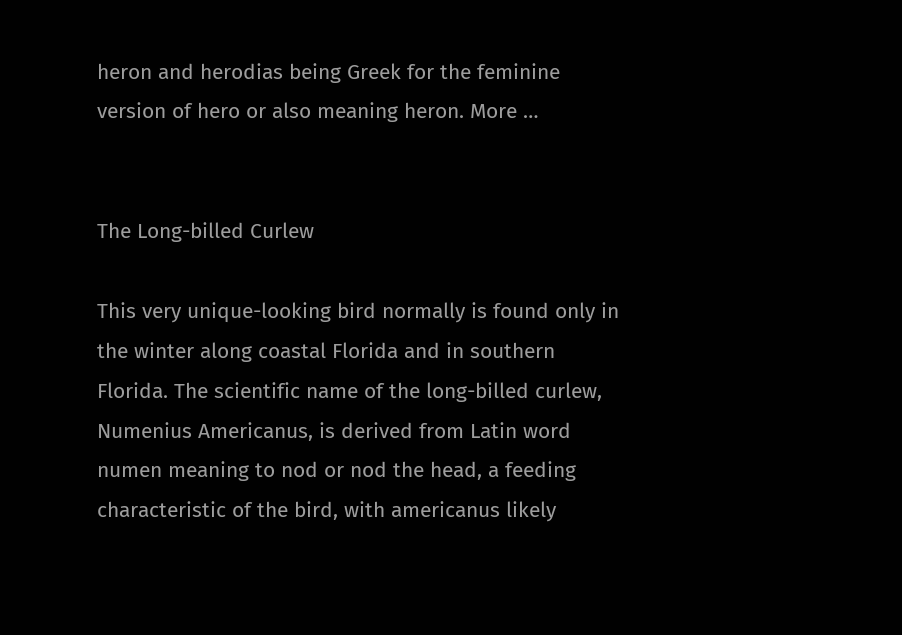heron and herodias being Greek for the feminine version of hero or also meaning heron. More …


The Long-billed Curlew

This very unique-looking bird normally is found only in the winter along coastal Florida and in southern Florida. The scientific name of the long-billed curlew, Numenius Americanus, is derived from Latin word numen meaning to nod or nod the head, a feeding characteristic of the bird, with americanus likely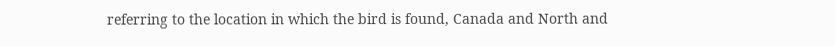referring to the location in which the bird is found, Canada and North and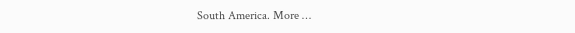South America. More …